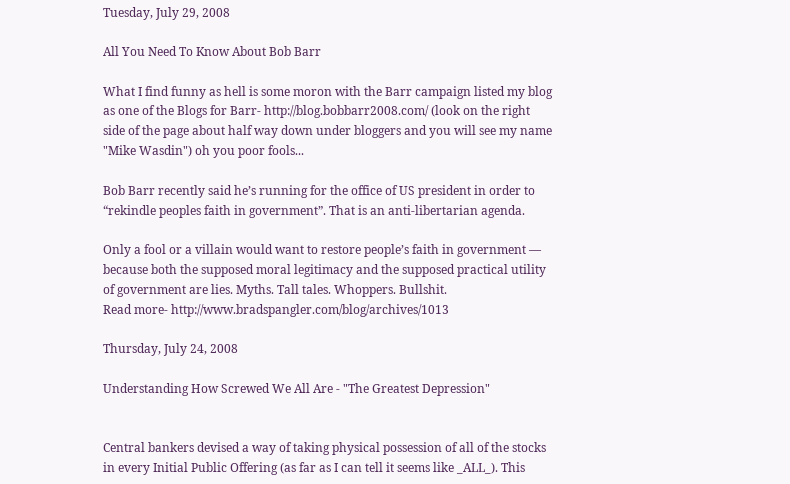Tuesday, July 29, 2008

All You Need To Know About Bob Barr

What I find funny as hell is some moron with the Barr campaign listed my blog as one of the Blogs for Barr- http://blog.bobbarr2008.com/ (look on the right side of the page about half way down under bloggers and you will see my name "Mike Wasdin") oh you poor fools...

Bob Barr recently said he’s running for the office of US president in order to “rekindle peoples faith in government”. That is an anti-libertarian agenda.

Only a fool or a villain would want to restore people’s faith in government — because both the supposed moral legitimacy and the supposed practical utility of government are lies. Myths. Tall tales. Whoppers. Bullshit.
Read more- http://www.bradspangler.com/blog/archives/1013

Thursday, July 24, 2008

Understanding How Screwed We All Are - "The Greatest Depression"


Central bankers devised a way of taking physical possession of all of the stocks in every Initial Public Offering (as far as I can tell it seems like _ALL_). This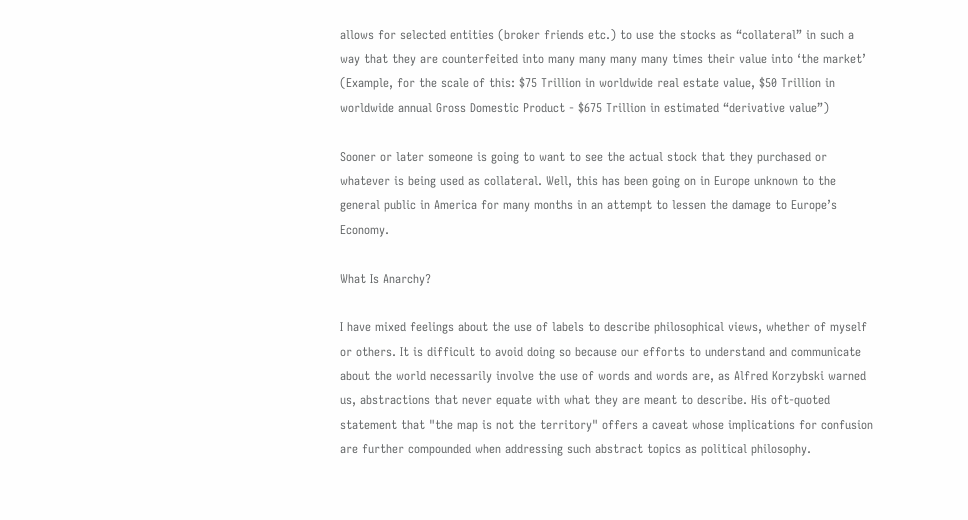allows for selected entities (broker friends etc.) to use the stocks as “collateral” in such a way that they are counterfeited into many many many many times their value into ‘the market’ (Example, for the scale of this: $75 Trillion in worldwide real estate value, $50 Trillion in worldwide annual Gross Domestic Product - $675 Trillion in estimated “derivative value”)

Sooner or later someone is going to want to see the actual stock that they purchased or whatever is being used as collateral. Well, this has been going on in Europe unknown to the general public in America for many months in an attempt to lessen the damage to Europe’s Economy.

What Is Anarchy?

I have mixed feelings about the use of labels to describe philosophical views, whether of myself or others. It is difficult to avoid doing so because our efforts to understand and communicate about the world necessarily involve the use of words and words are, as Alfred Korzybski warned us, abstractions that never equate with what they are meant to describe. His oft-quoted statement that "the map is not the territory" offers a caveat whose implications for confusion are further compounded when addressing such abstract topics as political philosophy.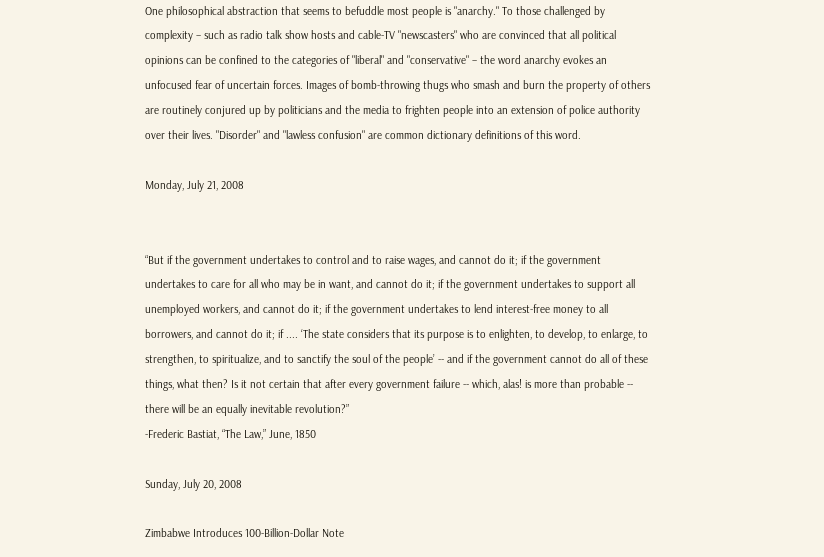One philosophical abstraction that seems to befuddle most people is "anarchy." To those challenged by complexity – such as radio talk show hosts and cable-TV "newscasters" who are convinced that all political opinions can be confined to the categories of "liberal" and "conservative" – the word anarchy evokes an unfocused fear of uncertain forces. Images of bomb-throwing thugs who smash and burn the property of others are routinely conjured up by politicians and the media to frighten people into an extension of police authority over their lives. "Disorder" and "lawless confusion" are common dictionary definitions of this word.

Monday, July 21, 2008


“But if the government undertakes to control and to raise wages, and cannot do it; if the government undertakes to care for all who may be in want, and cannot do it; if the government undertakes to support all unemployed workers, and cannot do it; if the government undertakes to lend interest-free money to all borrowers, and cannot do it; if .... ‘The state considers that its purpose is to enlighten, to develop, to enlarge, to strengthen, to spiritualize, and to sanctify the soul of the people’ -- and if the government cannot do all of these things, what then? Is it not certain that after every government failure -- which, alas! is more than probable -- there will be an equally inevitable revolution?”
-Frederic Bastiat, “The Law,” June, 1850

Sunday, July 20, 2008

Zimbabwe Introduces 100-Billion-Dollar Note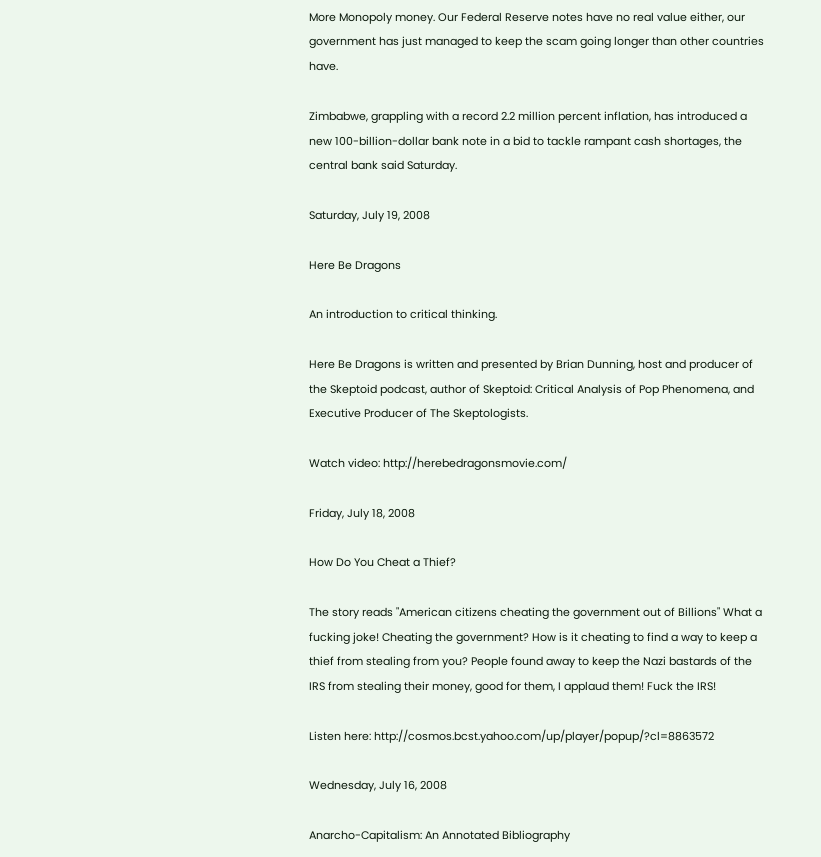More Monopoly money. Our Federal Reserve notes have no real value either, our government has just managed to keep the scam going longer than other countries have.

Zimbabwe, grappling with a record 2.2 million percent inflation, has introduced a new 100-billion-dollar bank note in a bid to tackle rampant cash shortages, the central bank said Saturday.

Saturday, July 19, 2008

Here Be Dragons

An introduction to critical thinking.

Here Be Dragons is written and presented by Brian Dunning, host and producer of the Skeptoid podcast, author of Skeptoid: Critical Analysis of Pop Phenomena, and Executive Producer of The Skeptologists.

Watch video: http://herebedragonsmovie.com/

Friday, July 18, 2008

How Do You Cheat a Thief?

The story reads "American citizens cheating the government out of Billions" What a fucking joke! Cheating the government? How is it cheating to find a way to keep a thief from stealing from you? People found away to keep the Nazi bastards of the IRS from stealing their money, good for them, I applaud them! Fuck the IRS!

Listen here: http://cosmos.bcst.yahoo.com/up/player/popup/?cl=8863572

Wednesday, July 16, 2008

Anarcho-Capitalism: An Annotated Bibliography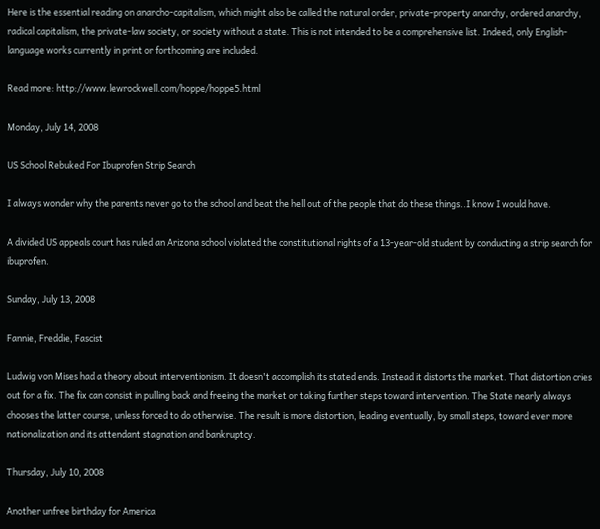Here is the essential reading on anarcho-capitalism, which might also be called the natural order, private-property anarchy, ordered anarchy, radical capitalism, the private-law society, or society without a state. This is not intended to be a comprehensive list. Indeed, only English-language works currently in print or forthcoming are included.

Read more: http://www.lewrockwell.com/hoppe/hoppe5.html

Monday, July 14, 2008

US School Rebuked For Ibuprofen Strip Search

I always wonder why the parents never go to the school and beat the hell out of the people that do these things..I know I would have.

A divided US appeals court has ruled an Arizona school violated the constitutional rights of a 13-year-old student by conducting a strip search for ibuprofen.

Sunday, July 13, 2008

Fannie, Freddie, Fascist

Ludwig von Mises had a theory about interventionism. It doesn't accomplish its stated ends. Instead it distorts the market. That distortion cries out for a fix. The fix can consist in pulling back and freeing the market or taking further steps toward intervention. The State nearly always chooses the latter course, unless forced to do otherwise. The result is more distortion, leading eventually, by small steps, toward ever more nationalization and its attendant stagnation and bankruptcy.

Thursday, July 10, 2008

Another unfree birthday for America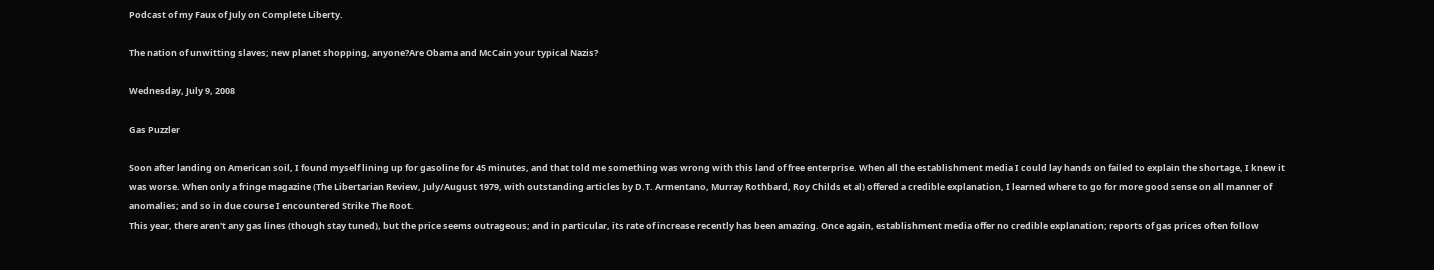Podcast of my Faux of July on Complete Liberty.

The nation of unwitting slaves; new planet shopping, anyone?Are Obama and McCain your typical Nazis?

Wednesday, July 9, 2008

Gas Puzzler

Soon after landing on American soil, I found myself lining up for gasoline for 45 minutes, and that told me something was wrong with this land of free enterprise. When all the establishment media I could lay hands on failed to explain the shortage, I knew it was worse. When only a fringe magazine (The Libertarian Review, July/August 1979, with outstanding articles by D.T. Armentano, Murray Rothbard, Roy Childs et al) offered a credible explanation, I learned where to go for more good sense on all manner of anomalies; and so in due course I encountered Strike The Root.
This year, there aren't any gas lines (though stay tuned), but the price seems outrageous; and in particular, its rate of increase recently has been amazing. Once again, establishment media offer no credible explanation; reports of gas prices often follow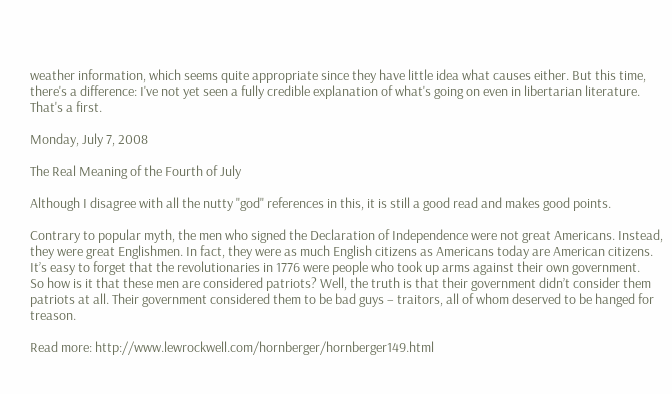weather information, which seems quite appropriate since they have little idea what causes either. But this time, there's a difference: I've not yet seen a fully credible explanation of what's going on even in libertarian literature. That's a first.

Monday, July 7, 2008

The Real Meaning of the Fourth of July

Although I disagree with all the nutty "god" references in this, it is still a good read and makes good points.

Contrary to popular myth, the men who signed the Declaration of Independence were not great Americans. Instead, they were great Englishmen. In fact, they were as much English citizens as Americans today are American citizens. It’s easy to forget that the revolutionaries in 1776 were people who took up arms against their own government.
So how is it that these men are considered patriots? Well, the truth is that their government didn’t consider them patriots at all. Their government considered them to be bad guys – traitors, all of whom deserved to be hanged for treason.

Read more: http://www.lewrockwell.com/hornberger/hornberger149.html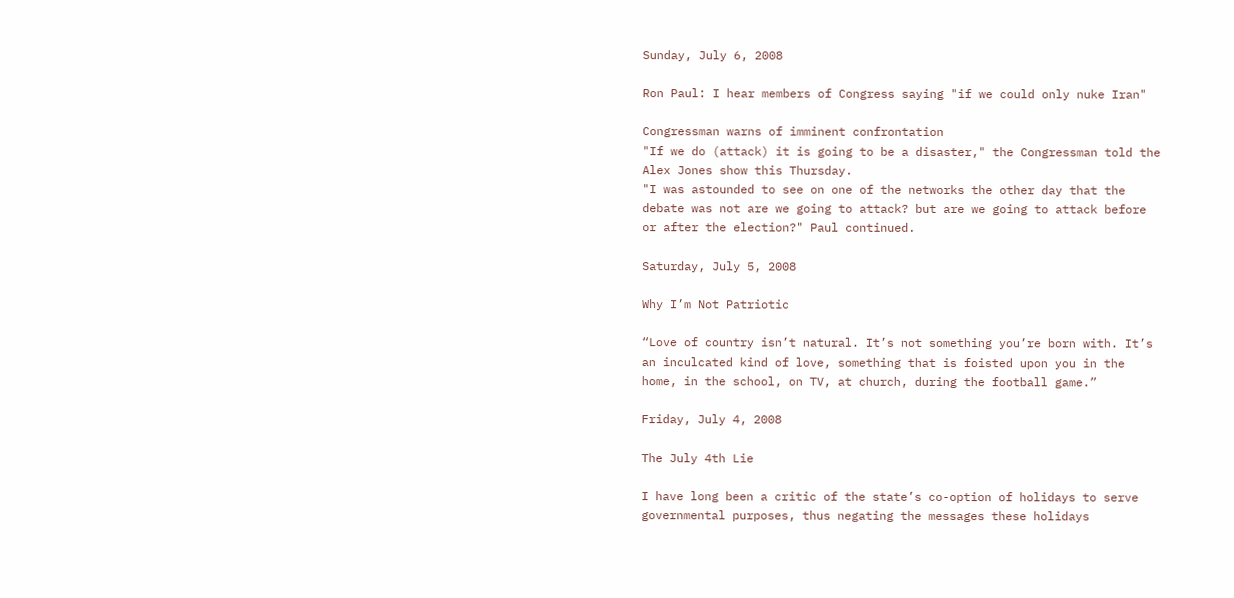Sunday, July 6, 2008

Ron Paul: I hear members of Congress saying "if we could only nuke Iran"

Congressman warns of imminent confrontation
"If we do (attack) it is going to be a disaster," the Congressman told the Alex Jones show this Thursday.
"I was astounded to see on one of the networks the other day that the debate was not are we going to attack? but are we going to attack before or after the election?" Paul continued.

Saturday, July 5, 2008

Why I’m Not Patriotic

“Love of country isn’t natural. It’s not something you’re born with. It’s an inculcated kind of love, something that is foisted upon you in the home, in the school, on TV, at church, during the football game.”

Friday, July 4, 2008

The July 4th Lie

I have long been a critic of the state’s co-option of holidays to serve governmental purposes, thus negating the messages these holidays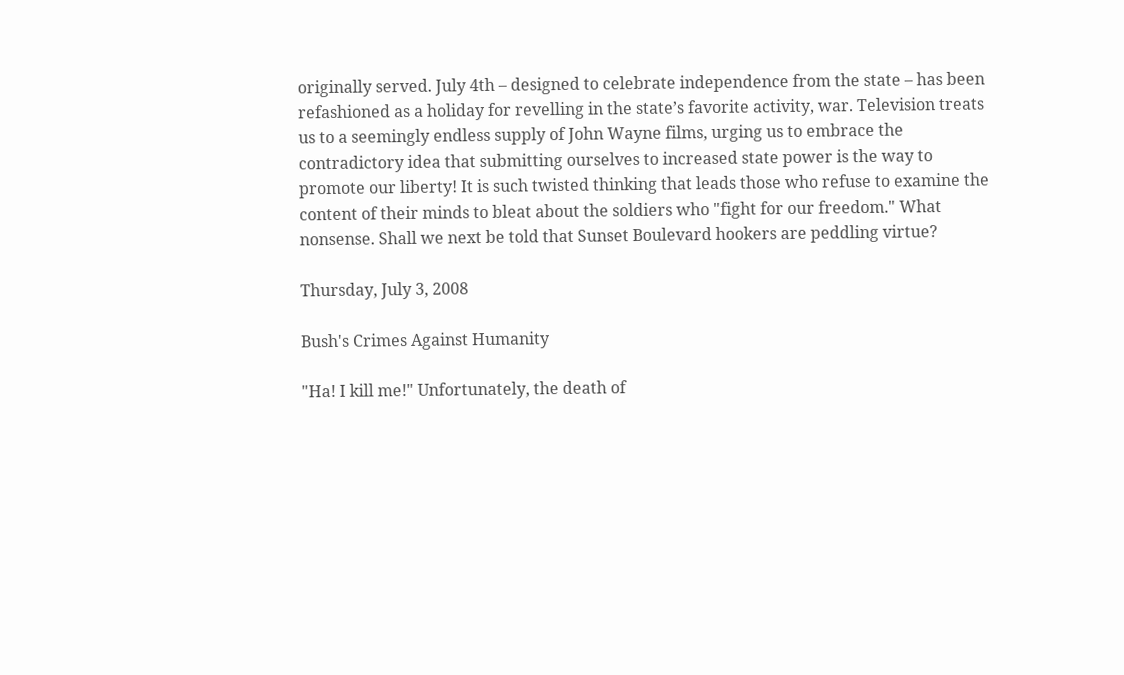originally served. July 4th – designed to celebrate independence from the state – has been refashioned as a holiday for revelling in the state’s favorite activity, war. Television treats us to a seemingly endless supply of John Wayne films, urging us to embrace the contradictory idea that submitting ourselves to increased state power is the way to promote our liberty! It is such twisted thinking that leads those who refuse to examine the content of their minds to bleat about the soldiers who "fight for our freedom." What nonsense. Shall we next be told that Sunset Boulevard hookers are peddling virtue?

Thursday, July 3, 2008

Bush's Crimes Against Humanity

"Ha! I kill me!" Unfortunately, the death of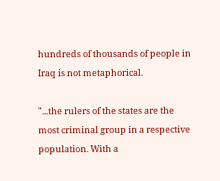hundreds of thousands of people in Iraq is not metaphorical.

"...the rulers of the states are the most criminal group in a respective population. With a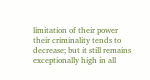limitation of their power their criminality tends to decrease; but it still remains exceptionally high in all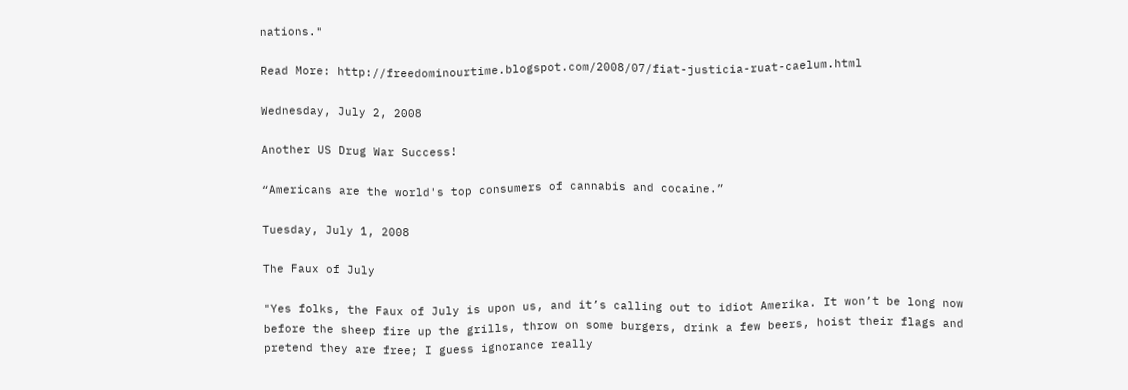nations."

Read More: http://freedominourtime.blogspot.com/2008/07/fiat-justicia-ruat-caelum.html

Wednesday, July 2, 2008

Another US Drug War Success!

“Americans are the world's top consumers of cannabis and cocaine.”

Tuesday, July 1, 2008

The Faux of July

"Yes folks, the Faux of July is upon us, and it’s calling out to idiot Amerika. It won’t be long now before the sheep fire up the grills, throw on some burgers, drink a few beers, hoist their flags and pretend they are free; I guess ignorance really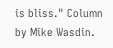is bliss." Column by Mike Wasdin.